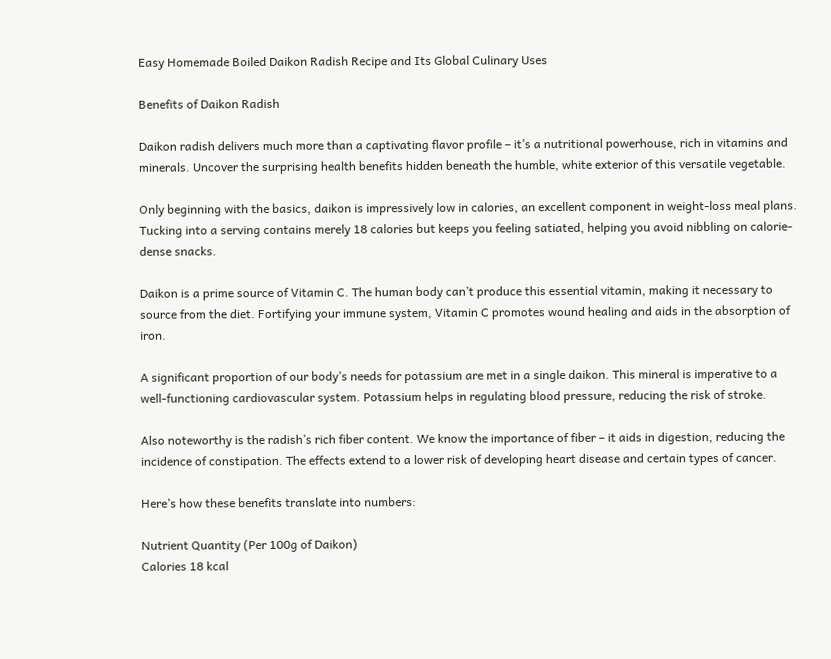Easy Homemade Boiled Daikon Radish Recipe and Its Global Culinary Uses

Benefits of Daikon Radish

Daikon radish delivers much more than a captivating flavor profile – it’s a nutritional powerhouse, rich in vitamins and minerals. Uncover the surprising health benefits hidden beneath the humble, white exterior of this versatile vegetable.

Only beginning with the basics, daikon is impressively low in calories, an excellent component in weight-loss meal plans. Tucking into a serving contains merely 18 calories but keeps you feeling satiated, helping you avoid nibbling on calorie-dense snacks.

Daikon is a prime source of Vitamin C. The human body can’t produce this essential vitamin, making it necessary to source from the diet. Fortifying your immune system, Vitamin C promotes wound healing and aids in the absorption of iron.

A significant proportion of our body’s needs for potassium are met in a single daikon. This mineral is imperative to a well-functioning cardiovascular system. Potassium helps in regulating blood pressure, reducing the risk of stroke.

Also noteworthy is the radish’s rich fiber content. We know the importance of fiber – it aids in digestion, reducing the incidence of constipation. The effects extend to a lower risk of developing heart disease and certain types of cancer.

Here’s how these benefits translate into numbers:

Nutrient Quantity (Per 100g of Daikon)
Calories 18 kcal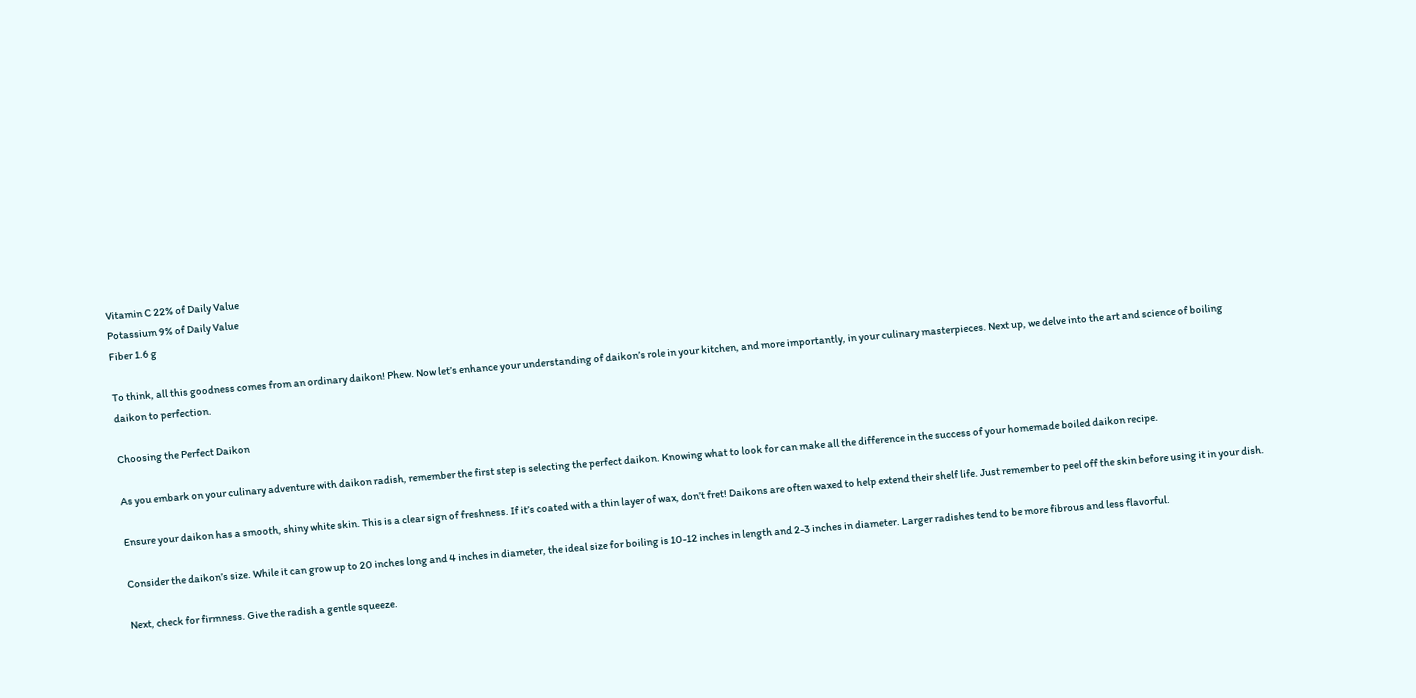Vitamin C 22% of Daily Value
Potassium 9% of Daily Value
Fiber 1.6 g

To think, all this goodness comes from an ordinary daikon! Phew. Now let’s enhance your understanding of daikon’s role in your kitchen, and more importantly, in your culinary masterpieces. Next up, we delve into the art and science of boiling daikon to perfection.

Choosing the Perfect Daikon

As you embark on your culinary adventure with daikon radish, remember the first step is selecting the perfect daikon. Knowing what to look for can make all the difference in the success of your homemade boiled daikon recipe.

Ensure your daikon has a smooth, shiny white skin. This is a clear sign of freshness. If it’s coated with a thin layer of wax, don’t fret! Daikons are often waxed to help extend their shelf life. Just remember to peel off the skin before using it in your dish.

Consider the daikon’s size. While it can grow up to 20 inches long and 4 inches in diameter, the ideal size for boiling is 10-12 inches in length and 2-3 inches in diameter. Larger radishes tend to be more fibrous and less flavorful.

Next, check for firmness. Give the radish a gentle squeeze.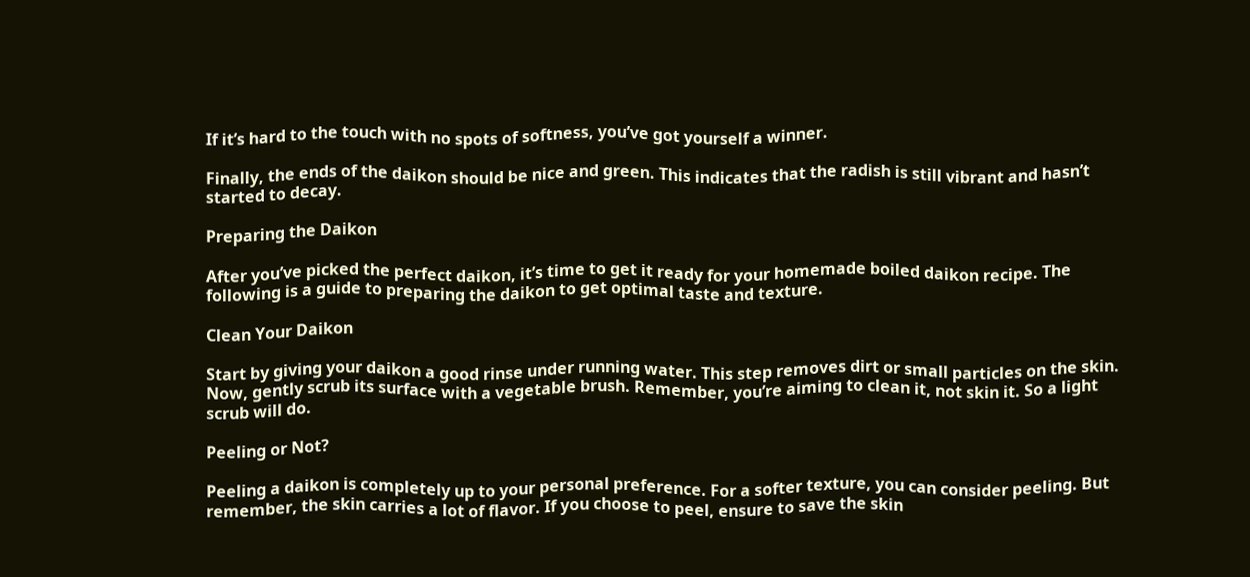If it’s hard to the touch with no spots of softness, you’ve got yourself a winner.

Finally, the ends of the daikon should be nice and green. This indicates that the radish is still vibrant and hasn’t started to decay.

Preparing the Daikon

After you’ve picked the perfect daikon, it’s time to get it ready for your homemade boiled daikon recipe. The following is a guide to preparing the daikon to get optimal taste and texture.

Clean Your Daikon

Start by giving your daikon a good rinse under running water. This step removes dirt or small particles on the skin. Now, gently scrub its surface with a vegetable brush. Remember, you’re aiming to clean it, not skin it. So a light scrub will do.

Peeling or Not?

Peeling a daikon is completely up to your personal preference. For a softer texture, you can consider peeling. But remember, the skin carries a lot of flavor. If you choose to peel, ensure to save the skin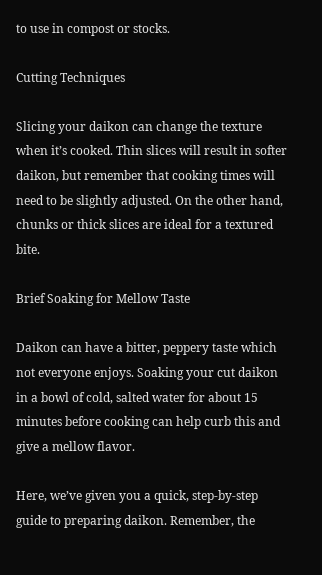to use in compost or stocks.

Cutting Techniques

Slicing your daikon can change the texture when it’s cooked. Thin slices will result in softer daikon, but remember that cooking times will need to be slightly adjusted. On the other hand, chunks or thick slices are ideal for a textured bite.

Brief Soaking for Mellow Taste

Daikon can have a bitter, peppery taste which not everyone enjoys. Soaking your cut daikon in a bowl of cold, salted water for about 15 minutes before cooking can help curb this and give a mellow flavor.

Here, we’ve given you a quick, step-by-step guide to preparing daikon. Remember, the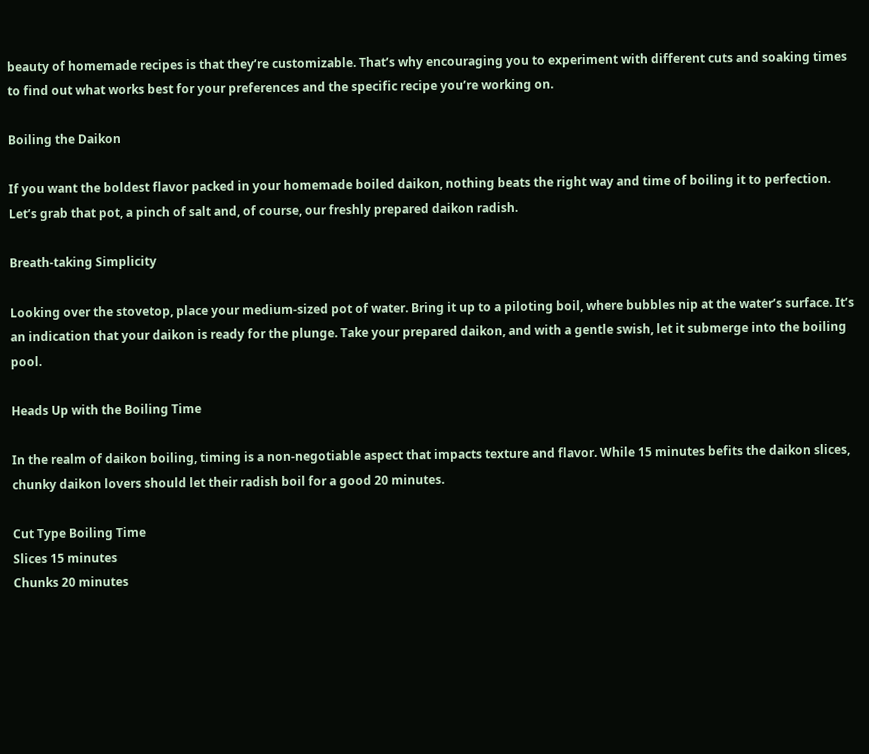beauty of homemade recipes is that they’re customizable. That’s why encouraging you to experiment with different cuts and soaking times to find out what works best for your preferences and the specific recipe you’re working on.

Boiling the Daikon

If you want the boldest flavor packed in your homemade boiled daikon, nothing beats the right way and time of boiling it to perfection. Let’s grab that pot, a pinch of salt and, of course, our freshly prepared daikon radish.

Breath-taking Simplicity

Looking over the stovetop, place your medium-sized pot of water. Bring it up to a piloting boil, where bubbles nip at the water’s surface. It’s an indication that your daikon is ready for the plunge. Take your prepared daikon, and with a gentle swish, let it submerge into the boiling pool.

Heads Up with the Boiling Time

In the realm of daikon boiling, timing is a non-negotiable aspect that impacts texture and flavor. While 15 minutes befits the daikon slices, chunky daikon lovers should let their radish boil for a good 20 minutes.

Cut Type Boiling Time
Slices 15 minutes
Chunks 20 minutes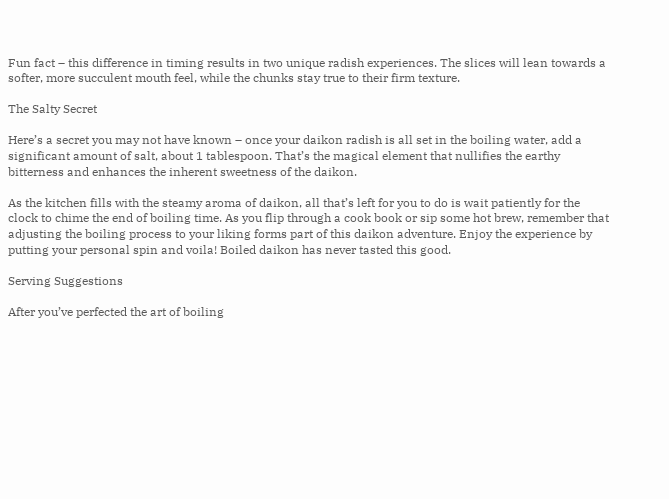Fun fact – this difference in timing results in two unique radish experiences. The slices will lean towards a softer, more succulent mouth feel, while the chunks stay true to their firm texture.

The Salty Secret

Here’s a secret you may not have known – once your daikon radish is all set in the boiling water, add a significant amount of salt, about 1 tablespoon. That’s the magical element that nullifies the earthy bitterness and enhances the inherent sweetness of the daikon.

As the kitchen fills with the steamy aroma of daikon, all that’s left for you to do is wait patiently for the clock to chime the end of boiling time. As you flip through a cook book or sip some hot brew, remember that adjusting the boiling process to your liking forms part of this daikon adventure. Enjoy the experience by putting your personal spin and voila! Boiled daikon has never tasted this good.

Serving Suggestions

After you’ve perfected the art of boiling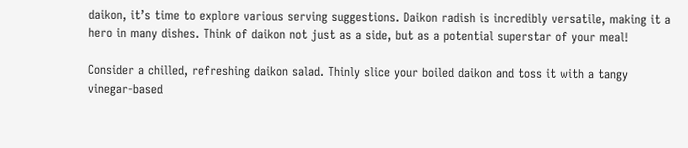daikon, it’s time to explore various serving suggestions. Daikon radish is incredibly versatile, making it a hero in many dishes. Think of daikon not just as a side, but as a potential superstar of your meal!

Consider a chilled, refreshing daikon salad. Thinly slice your boiled daikon and toss it with a tangy vinegar-based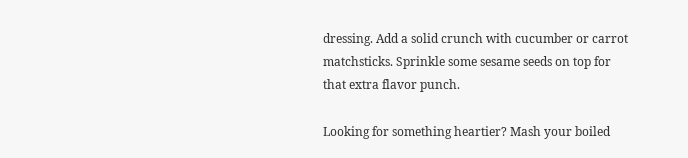dressing. Add a solid crunch with cucumber or carrot matchsticks. Sprinkle some sesame seeds on top for that extra flavor punch.

Looking for something heartier? Mash your boiled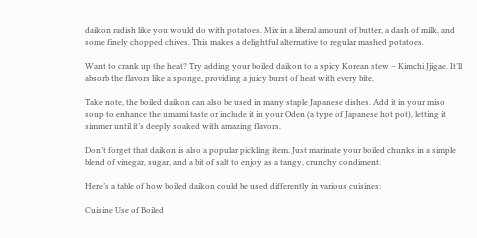daikon radish like you would do with potatoes. Mix in a liberal amount of butter, a dash of milk, and some finely chopped chives. This makes a delightful alternative to regular mashed potatoes.

Want to crank up the heat? Try adding your boiled daikon to a spicy Korean stew – Kimchi Jjigae. It’ll absorb the flavors like a sponge, providing a juicy burst of heat with every bite.

Take note, the boiled daikon can also be used in many staple Japanese dishes. Add it in your miso soup to enhance the umami taste or include it in your Oden (a type of Japanese hot pot), letting it simmer until it’s deeply soaked with amazing flavors.

Don’t forget that daikon is also a popular pickling item. Just marinate your boiled chunks in a simple blend of vinegar, sugar, and a bit of salt to enjoy as a tangy, crunchy condiment.

Here’s a table of how boiled daikon could be used differently in various cuisines:

Cuisine Use of Boiled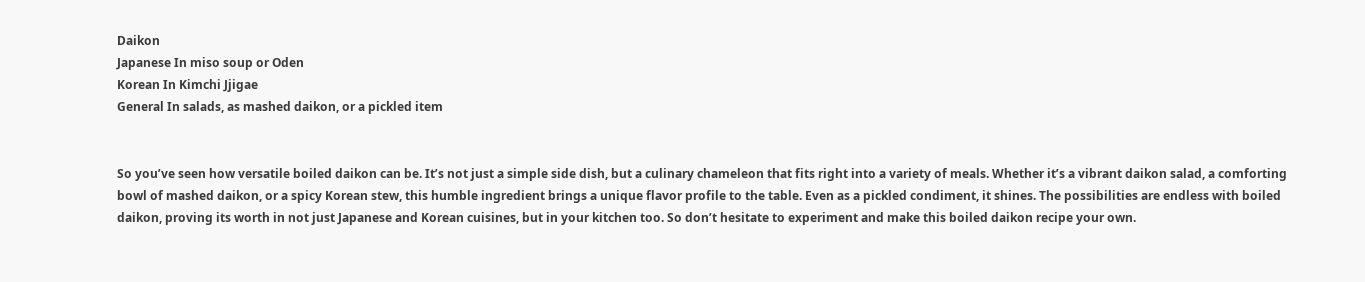Daikon
Japanese In miso soup or Oden
Korean In Kimchi Jjigae
General In salads, as mashed daikon, or a pickled item


So you’ve seen how versatile boiled daikon can be. It’s not just a simple side dish, but a culinary chameleon that fits right into a variety of meals. Whether it’s a vibrant daikon salad, a comforting bowl of mashed daikon, or a spicy Korean stew, this humble ingredient brings a unique flavor profile to the table. Even as a pickled condiment, it shines. The possibilities are endless with boiled daikon, proving its worth in not just Japanese and Korean cuisines, but in your kitchen too. So don’t hesitate to experiment and make this boiled daikon recipe your own.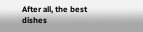After all, the best dishes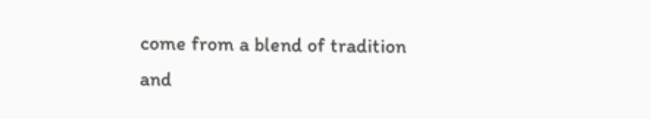come from a blend of tradition and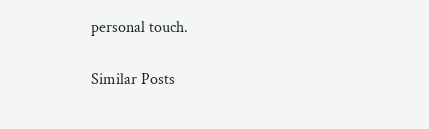personal touch.

Similar Posts